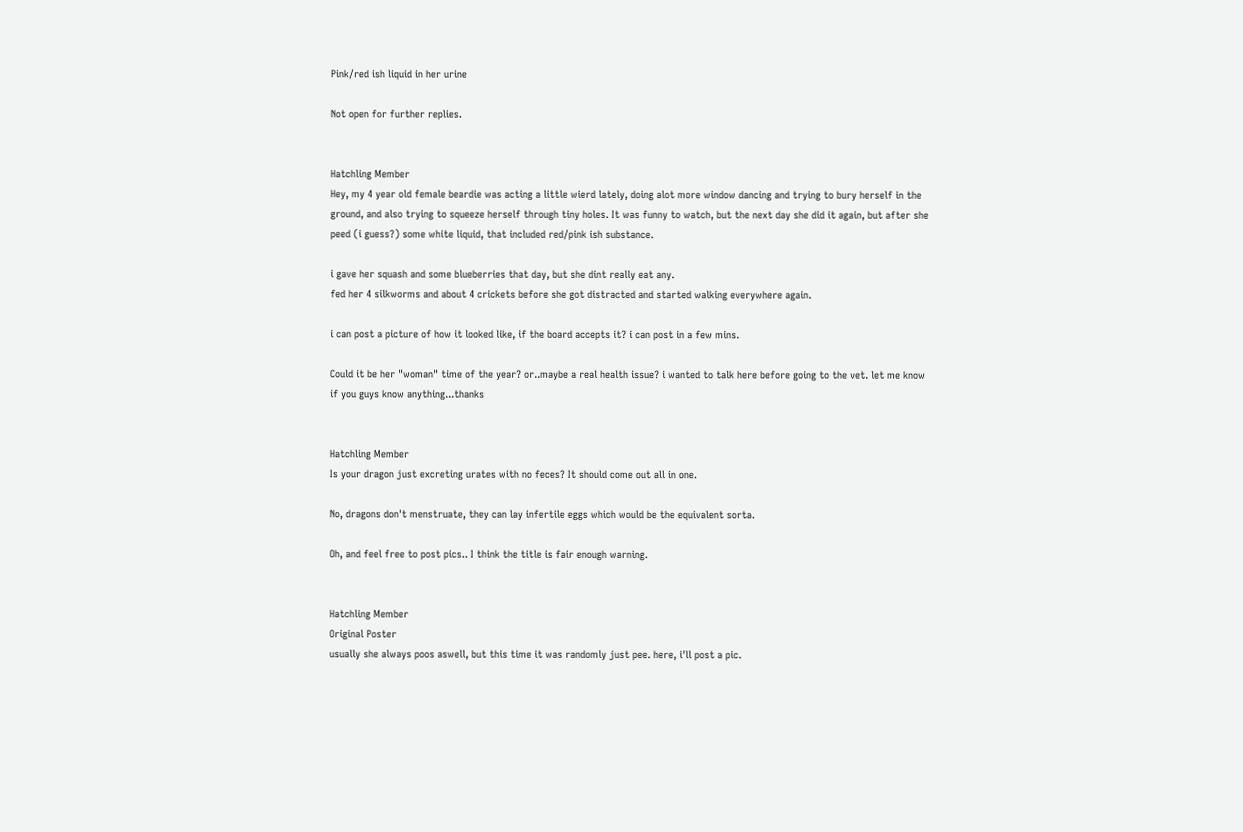Pink/red ish liquid in her urine

Not open for further replies.


Hatchling Member
Hey, my 4 year old female beardie was acting a little wierd lately, doing alot more window dancing and trying to bury herself in the ground, and also trying to squeeze herself through tiny holes. It was funny to watch, but the next day she did it again, but after she peed (i guess?) some white liquid, that included red/pink ish substance.

i gave her squash and some blueberries that day, but she dint really eat any.
fed her 4 silkworms and about 4 crickets before she got distracted and started walking everywhere again.

i can post a picture of how it looked like, if the board accepts it? i can post in a few mins.

Could it be her "woman" time of the year? or..maybe a real health issue? i wanted to talk here before going to the vet. let me know if you guys know anything...thanks


Hatchling Member
Is your dragon just excreting urates with no feces? It should come out all in one.

No, dragons don't menstruate, they can lay infertile eggs which would be the equivalent sorta.

Oh, and feel free to post pics.. I think the title is fair enough warning.


Hatchling Member
Original Poster
usually she always poos aswell, but this time it was randomly just pee. here, i'll post a pic.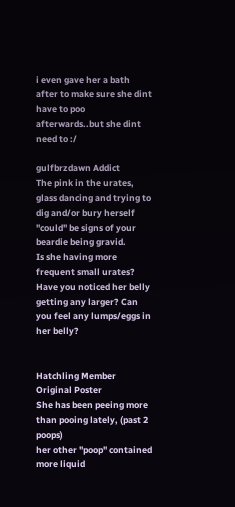i even gave her a bath after to make sure she dint have to poo afterwards..but she dint need to :/

gulfbrzdawn Addict
The pink in the urates, glass dancing and trying to dig and/or bury herself "could" be signs of your beardie being gravid.
Is she having more frequent small urates?
Have you noticed her belly getting any larger? Can you feel any lumps/eggs in her belly?


Hatchling Member
Original Poster
She has been peeing more than pooing lately, (past 2 poops)
her other "poop" contained more liquid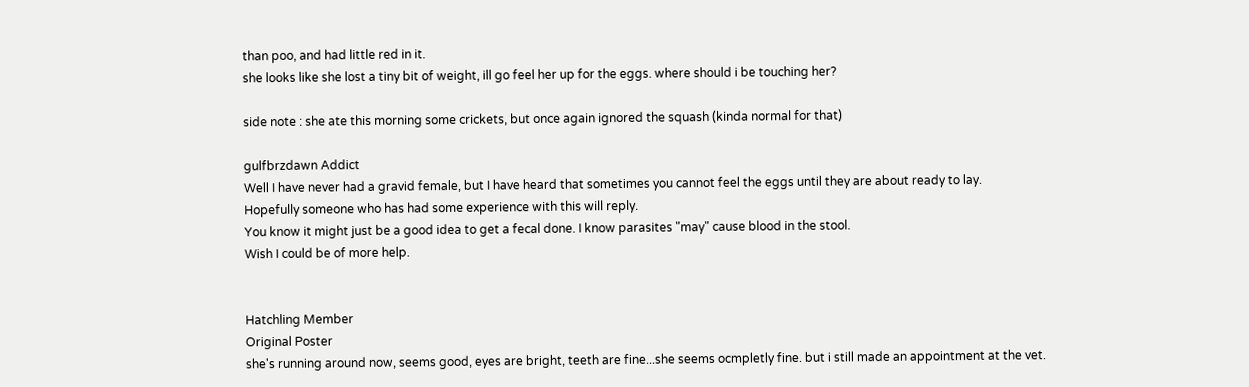than poo, and had little red in it.
she looks like she lost a tiny bit of weight, ill go feel her up for the eggs. where should i be touching her?

side note : she ate this morning some crickets, but once again ignored the squash (kinda normal for that)

gulfbrzdawn Addict
Well I have never had a gravid female, but I have heard that sometimes you cannot feel the eggs until they are about ready to lay.
Hopefully someone who has had some experience with this will reply.
You know it might just be a good idea to get a fecal done. I know parasites "may" cause blood in the stool.
Wish I could be of more help.


Hatchling Member
Original Poster
she's running around now, seems good, eyes are bright, teeth are fine...she seems ocmpletly fine. but i still made an appointment at the vet.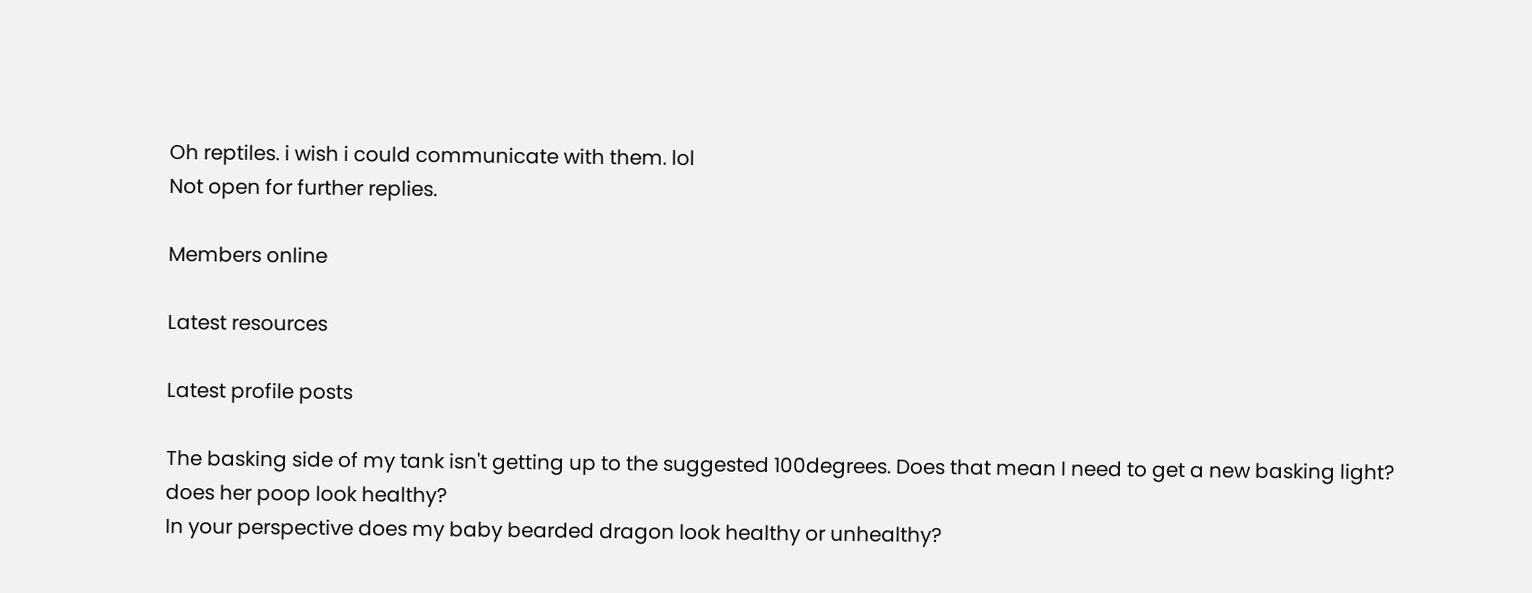Oh reptiles. i wish i could communicate with them. lol
Not open for further replies.

Members online

Latest resources

Latest profile posts

The basking side of my tank isn't getting up to the suggested 100degrees. Does that mean I need to get a new basking light?
does her poop look healthy?
In your perspective does my baby bearded dragon look healthy or unhealthy?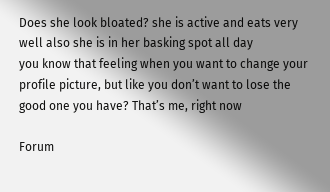Does she look bloated? she is active and eats very well also she is in her basking spot all day
you know that feeling when you want to change your profile picture, but like you don’t want to lose the good one you have? That’s me, right now

Forum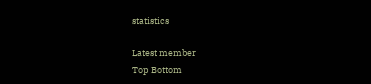statistics

Latest member
Top Bottom